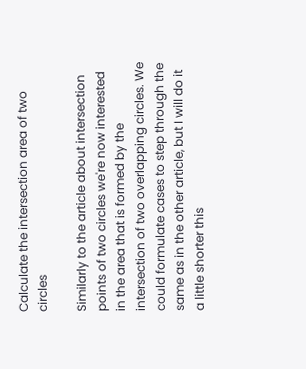Calculate the intersection area of two circles

Similarly to the article about intersection points of two circles we're now interested in the area that is formed by the intersection of two overlapping circles. We could formulate cases to step through the same as in the other article, but I will do it a little shorter this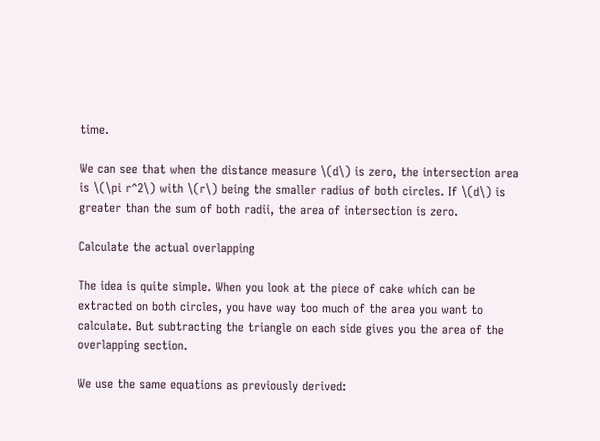time.

We can see that when the distance measure \(d\) is zero, the intersection area is \(\pi r^2\) with \(r\) being the smaller radius of both circles. If \(d\) is greater than the sum of both radii, the area of intersection is zero.

Calculate the actual overlapping

The idea is quite simple. When you look at the piece of cake which can be extracted on both circles, you have way too much of the area you want to calculate. But subtracting the triangle on each side gives you the area of the overlapping section.

We use the same equations as previously derived: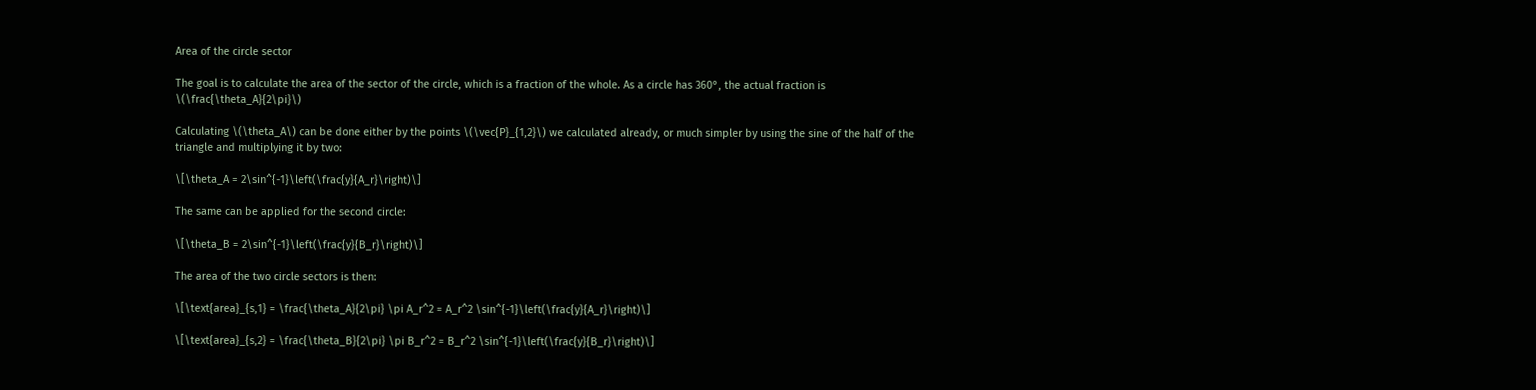Area of the circle sector

The goal is to calculate the area of the sector of the circle, which is a fraction of the whole. As a circle has 360°, the actual fraction is \(\frac{\theta_A}{2\pi}\)

Calculating \(\theta_A\) can be done either by the points \(\vec{P}_{1,2}\) we calculated already, or much simpler by using the sine of the half of the triangle and multiplying it by two:

\[\theta_A = 2\sin^{-1}\left(\frac{y}{A_r}\right)\]

The same can be applied for the second circle:

\[\theta_B = 2\sin^{-1}\left(\frac{y}{B_r}\right)\]

The area of the two circle sectors is then:

\[\text{area}_{s,1} = \frac{\theta_A}{2\pi} \pi A_r^2 = A_r^2 \sin^{-1}\left(\frac{y}{A_r}\right)\]

\[\text{area}_{s,2} = \frac{\theta_B}{2\pi} \pi B_r^2 = B_r^2 \sin^{-1}\left(\frac{y}{B_r}\right)\]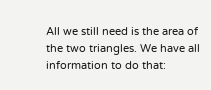All we still need is the area of the two triangles. We have all information to do that: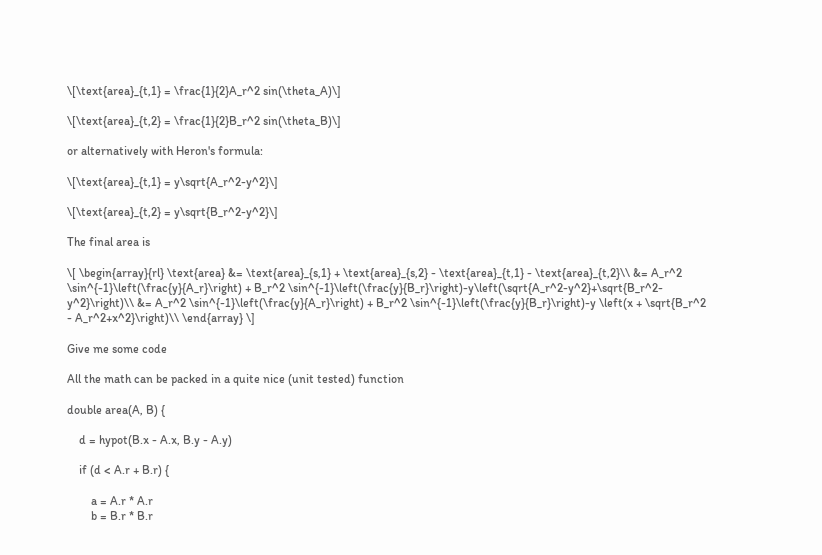\[\text{area}_{t,1} = \frac{1}{2}A_r^2 sin(\theta_A)\]

\[\text{area}_{t,2} = \frac{1}{2}B_r^2 sin(\theta_B)\]

or alternatively with Heron's formula:

\[\text{area}_{t,1} = y\sqrt{A_r^2-y^2}\]

\[\text{area}_{t,2} = y\sqrt{B_r^2-y^2}\]

The final area is

\[ \begin{array}{rl} \text{area} &= \text{area}_{s,1} + \text{area}_{s,2} - \text{area}_{t,1} - \text{area}_{t,2}\\ &= A_r^2 \sin^{-1}\left(\frac{y}{A_r}\right) + B_r^2 \sin^{-1}\left(\frac{y}{B_r}\right)-y\left(\sqrt{A_r^2-y^2}+\sqrt{B_r^2-y^2}\right)\\ &= A_r^2 \sin^{-1}\left(\frac{y}{A_r}\right) + B_r^2 \sin^{-1}\left(\frac{y}{B_r}\right)-y \left(x + \sqrt{B_r^2 - A_r^2+x^2}\right)\\ \end{array} \]

Give me some code

All the math can be packed in a quite nice (unit tested) function

double area(A, B) {

    d = hypot(B.x - A.x, B.y - A.y)

    if (d < A.r + B.r) {

        a = A.r * A.r
        b = B.r * B.r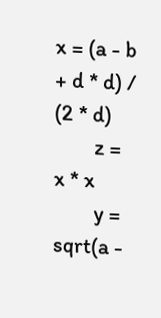x = (a - b + d * d) / (2 * d)
        z = x * x
        y = sqrt(a -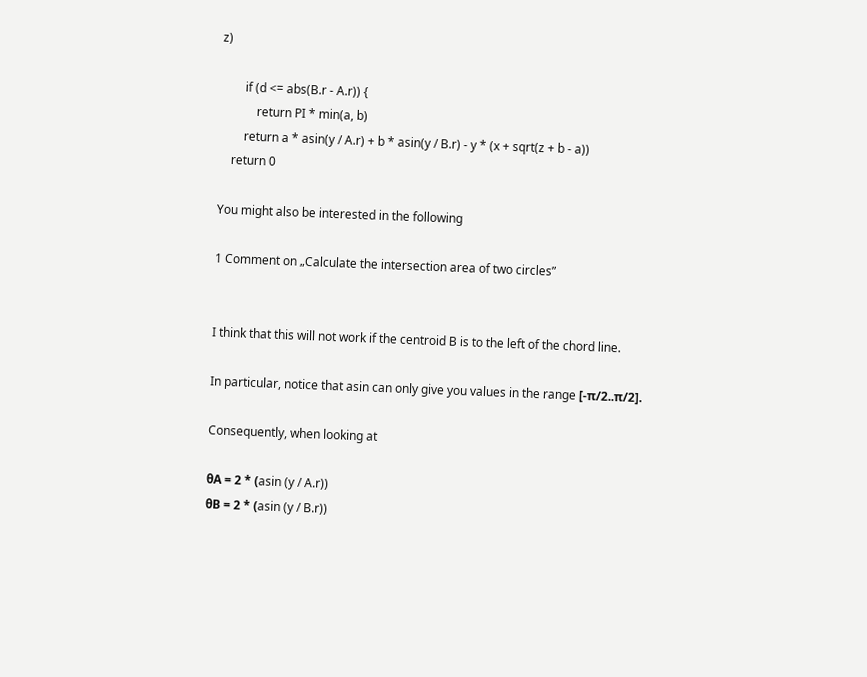z)

        if (d <= abs(B.r - A.r)) {
            return PI * min(a, b)
        return a * asin(y / A.r) + b * asin(y / B.r) - y * (x + sqrt(z + b - a))
    return 0

You might also be interested in the following

1 Comment on „Calculate the intersection area of two circles”


I think that this will not work if the centroid B is to the left of the chord line.

In particular, notice that asin can only give you values in the range [-π/2..π/2].

Consequently, when looking at

θA = 2 * (asin (y / A.r))
θB = 2 * (asin (y / B.r))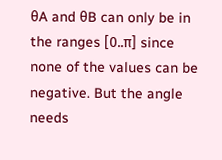θA and θB can only be in the ranges [0..π] since none of the values can be negative. But the angle needs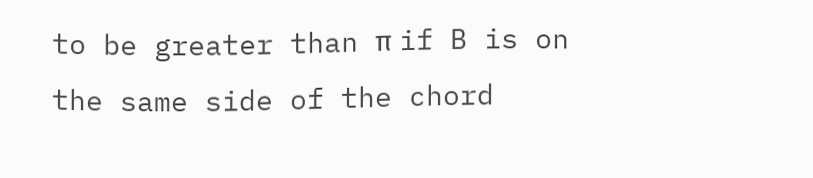to be greater than π if B is on the same side of the chord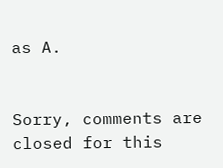as A.


Sorry, comments are closed for this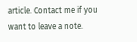article. Contact me if you want to leave a note.